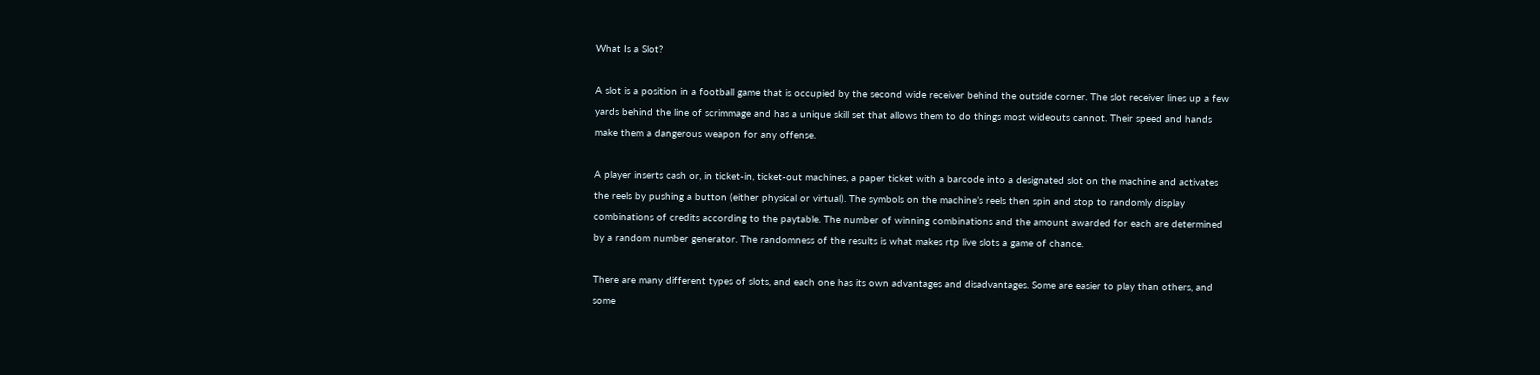What Is a Slot?

A slot is a position in a football game that is occupied by the second wide receiver behind the outside corner. The slot receiver lines up a few yards behind the line of scrimmage and has a unique skill set that allows them to do things most wideouts cannot. Their speed and hands make them a dangerous weapon for any offense.

A player inserts cash or, in ticket-in, ticket-out machines, a paper ticket with a barcode into a designated slot on the machine and activates the reels by pushing a button (either physical or virtual). The symbols on the machine’s reels then spin and stop to randomly display combinations of credits according to the paytable. The number of winning combinations and the amount awarded for each are determined by a random number generator. The randomness of the results is what makes rtp live slots a game of chance.

There are many different types of slots, and each one has its own advantages and disadvantages. Some are easier to play than others, and some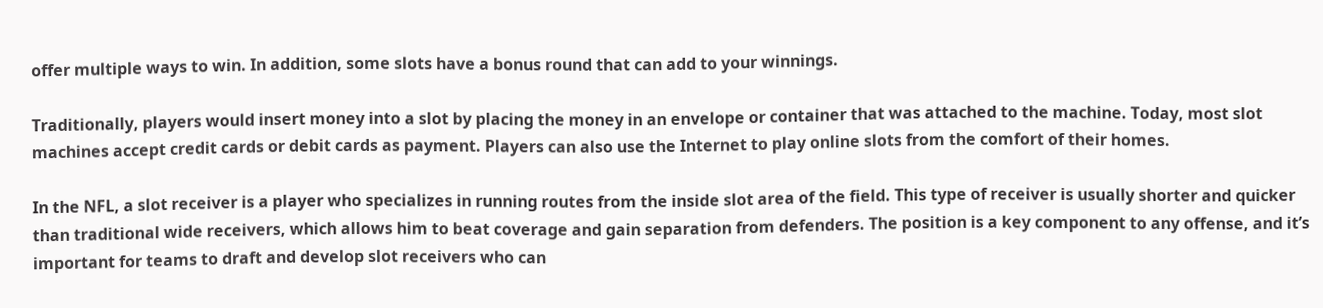offer multiple ways to win. In addition, some slots have a bonus round that can add to your winnings.

Traditionally, players would insert money into a slot by placing the money in an envelope or container that was attached to the machine. Today, most slot machines accept credit cards or debit cards as payment. Players can also use the Internet to play online slots from the comfort of their homes.

In the NFL, a slot receiver is a player who specializes in running routes from the inside slot area of the field. This type of receiver is usually shorter and quicker than traditional wide receivers, which allows him to beat coverage and gain separation from defenders. The position is a key component to any offense, and it’s important for teams to draft and develop slot receivers who can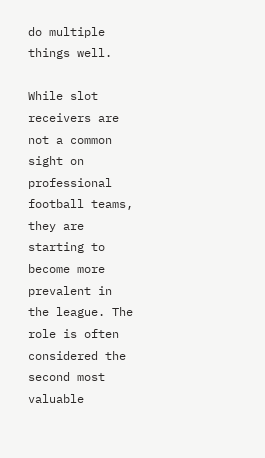do multiple things well.

While slot receivers are not a common sight on professional football teams, they are starting to become more prevalent in the league. The role is often considered the second most valuable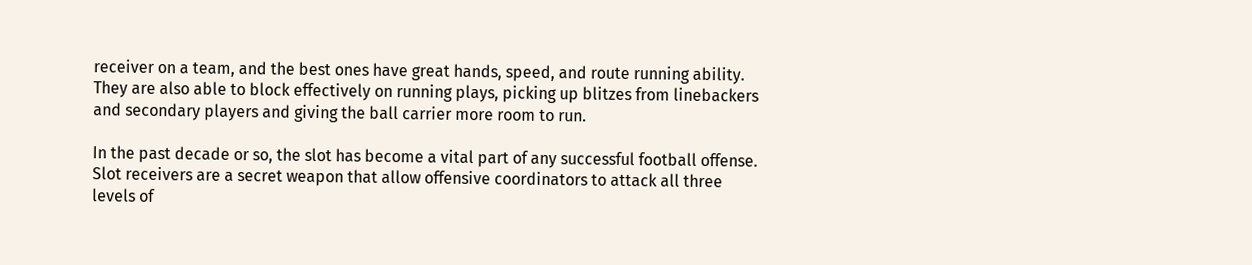receiver on a team, and the best ones have great hands, speed, and route running ability. They are also able to block effectively on running plays, picking up blitzes from linebackers and secondary players and giving the ball carrier more room to run.

In the past decade or so, the slot has become a vital part of any successful football offense. Slot receivers are a secret weapon that allow offensive coordinators to attack all three levels of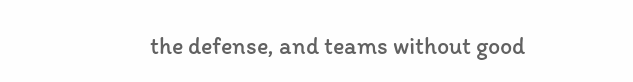the defense, and teams without good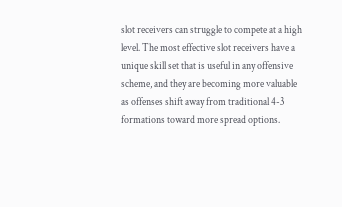slot receivers can struggle to compete at a high level. The most effective slot receivers have a unique skill set that is useful in any offensive scheme, and they are becoming more valuable as offenses shift away from traditional 4-3 formations toward more spread options.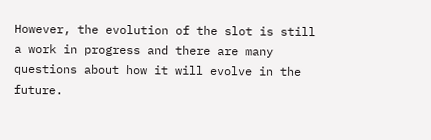However, the evolution of the slot is still a work in progress and there are many questions about how it will evolve in the future.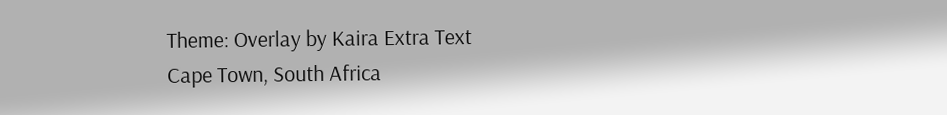Theme: Overlay by Kaira Extra Text
Cape Town, South Africa